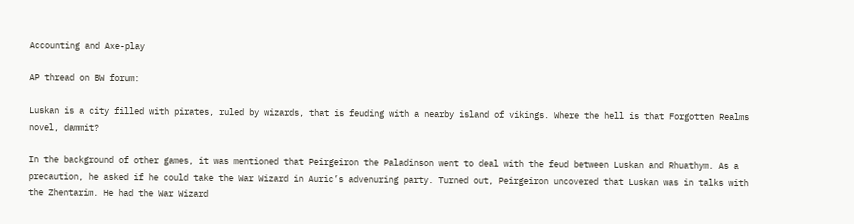Accounting and Axe-play

AP thread on BW forum:

Luskan is a city filled with pirates, ruled by wizards, that is feuding with a nearby island of vikings. Where the hell is that Forgotten Realms novel, dammit?

In the background of other games, it was mentioned that Peirgeiron the Paladinson went to deal with the feud between Luskan and Rhuathym. As a precaution, he asked if he could take the War Wizard in Auric’s advenuring party. Turned out, Peirgeiron uncovered that Luskan was in talks with the Zhentarim. He had the War Wizard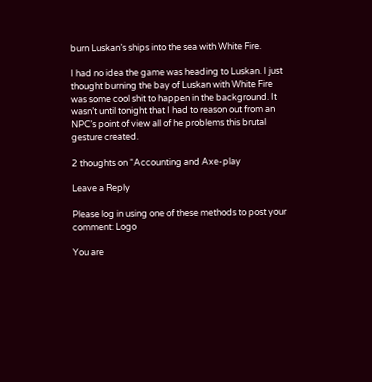burn Luskan’s ships into the sea with White Fire.

I had no idea the game was heading to Luskan. I just thought burning the bay of Luskan with White Fire was some cool shit to happen in the background. It wasn’t until tonight that I had to reason out from an NPC’s point of view all of he problems this brutal gesture created.

2 thoughts on “Accounting and Axe-play

Leave a Reply

Please log in using one of these methods to post your comment: Logo

You are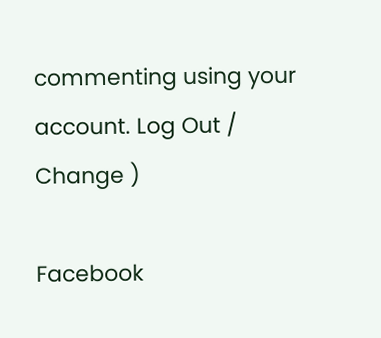commenting using your account. Log Out /  Change )

Facebook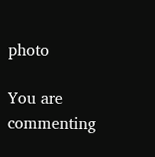photo

You are commenting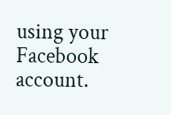using your Facebook account.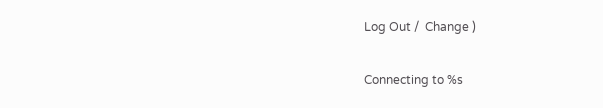Log Out /  Change )

Connecting to %s